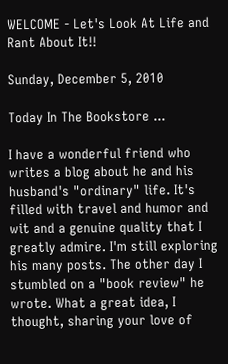WELCOME - Let's Look At Life and Rant About It!!

Sunday, December 5, 2010

Today In The Bookstore ...

I have a wonderful friend who writes a blog about he and his husband's "ordinary" life. It's filled with travel and humor and wit and a genuine quality that I greatly admire. I'm still exploring his many posts. The other day I stumbled on a "book review" he wrote. What a great idea, I thought, sharing your love of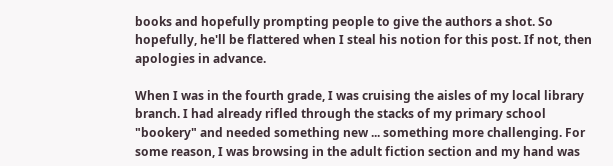books and hopefully prompting people to give the authors a shot. So hopefully, he'll be flattered when I steal his notion for this post. If not, then apologies in advance.

When I was in the fourth grade, I was cruising the aisles of my local library branch. I had already rifled through the stacks of my primary school "bookery" and needed something new ... something more challenging. For some reason, I was browsing in the adult fiction section and my hand was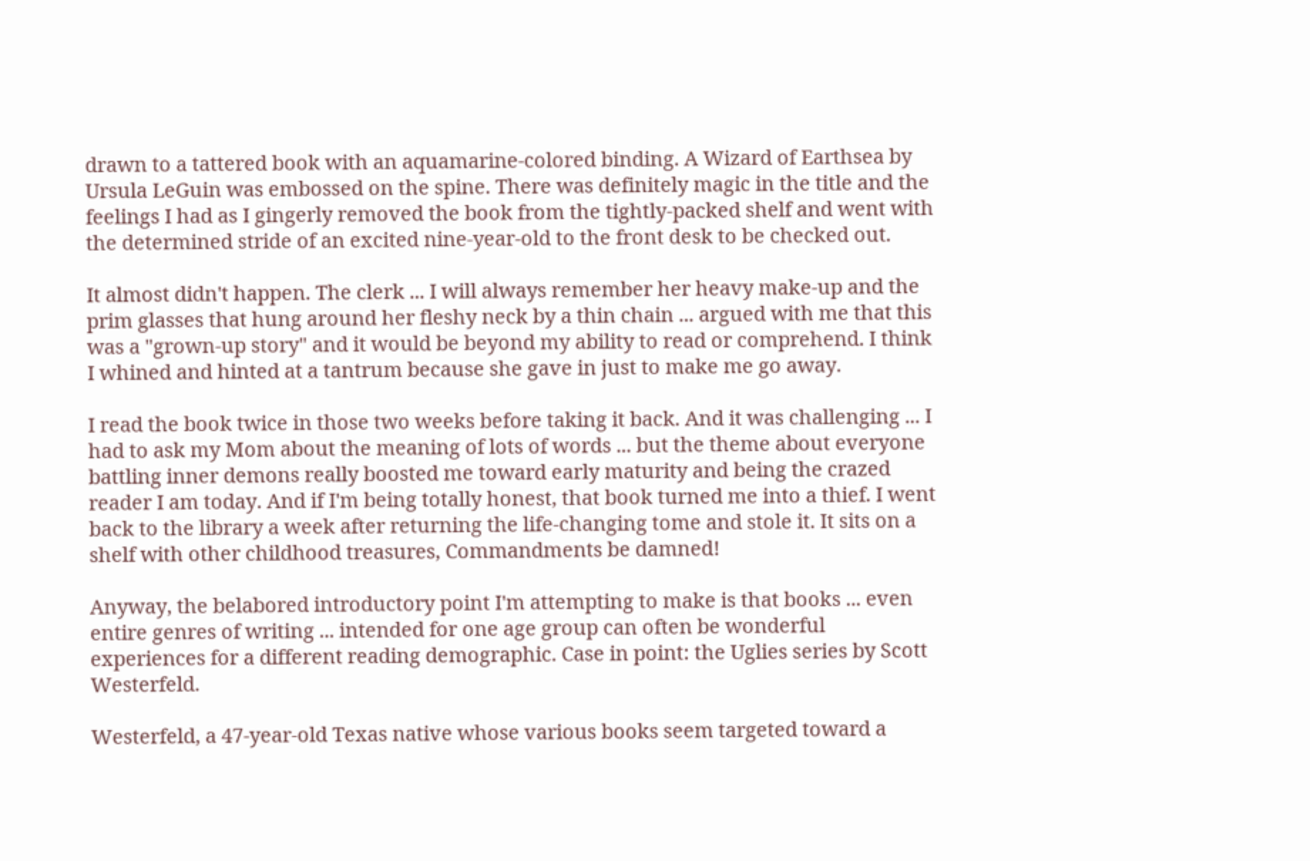drawn to a tattered book with an aquamarine-colored binding. A Wizard of Earthsea by Ursula LeGuin was embossed on the spine. There was definitely magic in the title and the feelings I had as I gingerly removed the book from the tightly-packed shelf and went with the determined stride of an excited nine-year-old to the front desk to be checked out.

It almost didn't happen. The clerk ... I will always remember her heavy make-up and the prim glasses that hung around her fleshy neck by a thin chain ... argued with me that this was a "grown-up story" and it would be beyond my ability to read or comprehend. I think I whined and hinted at a tantrum because she gave in just to make me go away.

I read the book twice in those two weeks before taking it back. And it was challenging ... I had to ask my Mom about the meaning of lots of words ... but the theme about everyone battling inner demons really boosted me toward early maturity and being the crazed reader I am today. And if I'm being totally honest, that book turned me into a thief. I went back to the library a week after returning the life-changing tome and stole it. It sits on a shelf with other childhood treasures, Commandments be damned!

Anyway, the belabored introductory point I'm attempting to make is that books ... even entire genres of writing ... intended for one age group can often be wonderful experiences for a different reading demographic. Case in point: the Uglies series by Scott Westerfeld.

Westerfeld, a 47-year-old Texas native whose various books seem targeted toward a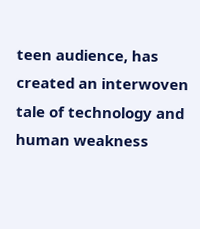teen audience, has created an interwoven tale of technology and human weakness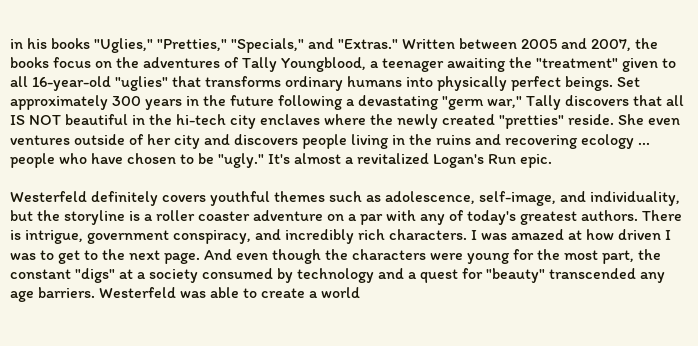in his books "Uglies," "Pretties," "Specials," and "Extras." Written between 2005 and 2007, the books focus on the adventures of Tally Youngblood, a teenager awaiting the "treatment" given to all 16-year-old "uglies" that transforms ordinary humans into physically perfect beings. Set approximately 300 years in the future following a devastating "germ war," Tally discovers that all IS NOT beautiful in the hi-tech city enclaves where the newly created "pretties" reside. She even ventures outside of her city and discovers people living in the ruins and recovering ecology ... people who have chosen to be "ugly." It's almost a revitalized Logan's Run epic.

Westerfeld definitely covers youthful themes such as adolescence, self-image, and individuality, but the storyline is a roller coaster adventure on a par with any of today's greatest authors. There is intrigue, government conspiracy, and incredibly rich characters. I was amazed at how driven I was to get to the next page. And even though the characters were young for the most part, the constant "digs" at a society consumed by technology and a quest for "beauty" transcended any age barriers. Westerfeld was able to create a world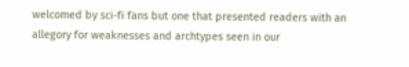welcomed by sci-fi fans but one that presented readers with an allegory for weaknesses and archtypes seen in our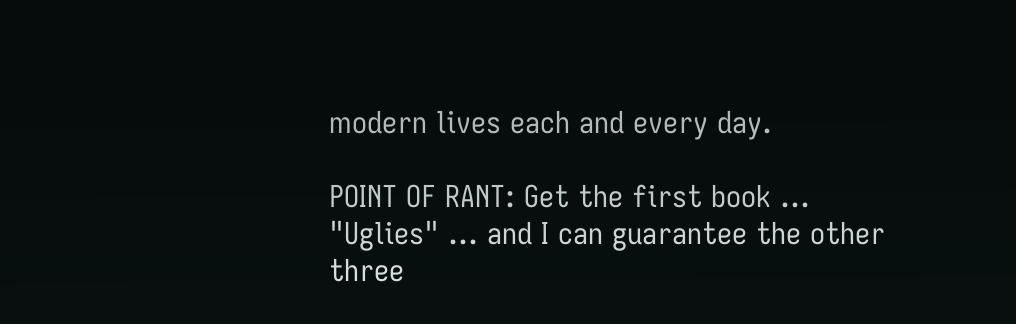modern lives each and every day.

POINT OF RANT: Get the first book ... "Uglies" ... and I can guarantee the other three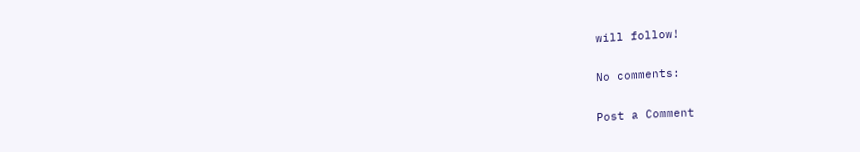will follow!

No comments:

Post a Comment